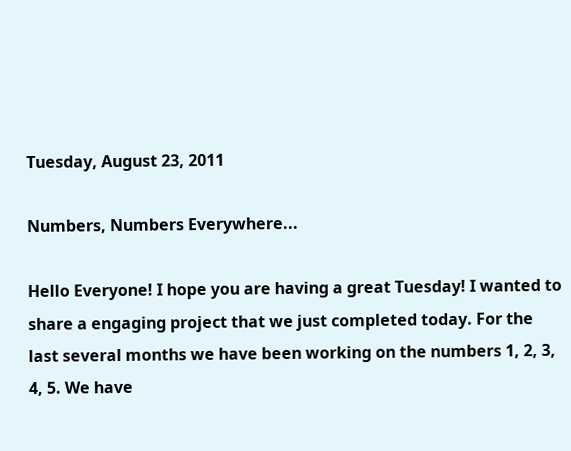Tuesday, August 23, 2011

Numbers, Numbers Everywhere...

Hello Everyone! I hope you are having a great Tuesday! I wanted to share a engaging project that we just completed today. For the last several months we have been working on the numbers 1, 2, 3, 4, 5. We have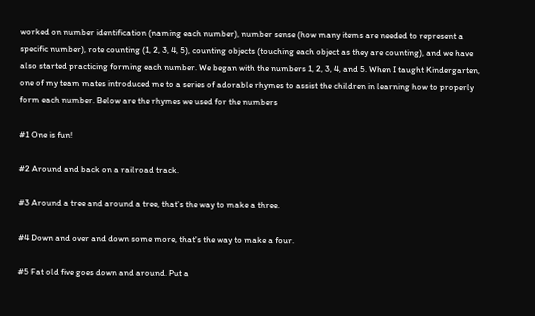worked on number identification (naming each number), number sense (how many items are needed to represent a specific number), rote counting (1, 2, 3, 4, 5), counting objects (touching each object as they are counting), and we have also started practicing forming each number. We began with the numbers 1, 2, 3, 4, and 5. When I taught Kindergarten, one of my team mates introduced me to a series of adorable rhymes to assist the children in learning how to properly form each number. Below are the rhymes we used for the numbers

#1 One is fun!

#2 Around and back on a railroad track.

#3 Around a tree and around a tree, that's the way to make a three.

#4 Down and over and down some more, that's the way to make a four.

#5 Fat old five goes down and around. Put a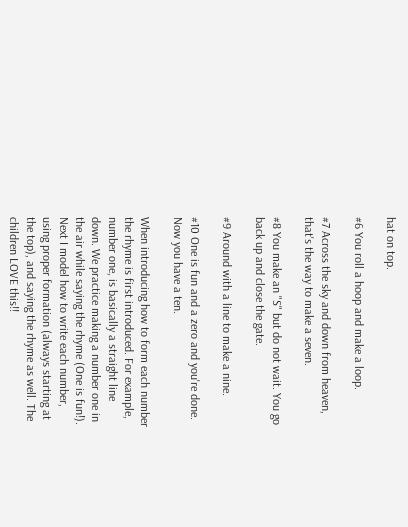hat on top.

#6 You roll a hoop and make a loop.

#7 Across the sky and down from heaven, that's the way to make a seven.

#8 You make an "S" but do not wait. You go back up and close the gate.

#9 Around with a line to make a nine.

#10 One is fun and a zero and you're done. Now you have a ten.

When introducing how to form each number the rhyme is first introduced. For example, number one, is basically a straight line down. We practice making a number one in the air while saying the rhyme (One is fun!). Next I model how to write each number, using proper formation (always starting at the top), and saying the rhyme as well. The children LOVE this!!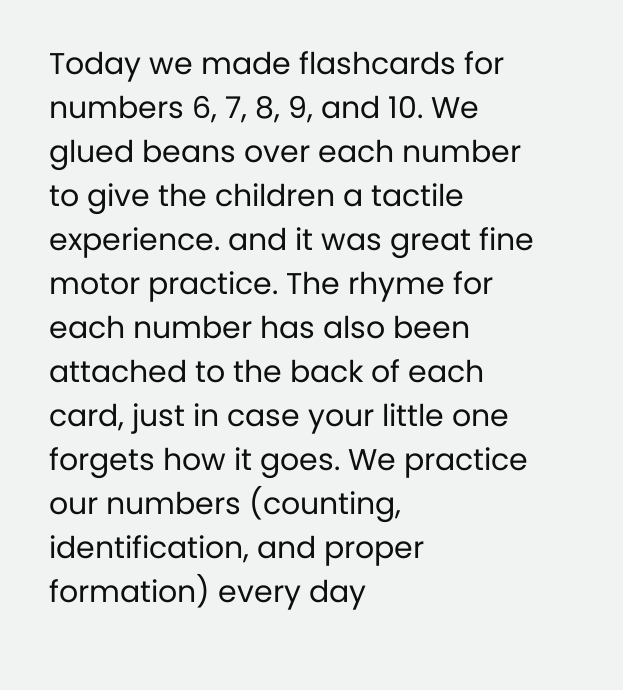Today we made flashcards for numbers 6, 7, 8, 9, and 10. We glued beans over each number to give the children a tactile experience. and it was great fine motor practice. The rhyme for each number has also been attached to the back of each card, just in case your little one forgets how it goes. We practice our numbers (counting, identification, and proper formation) every day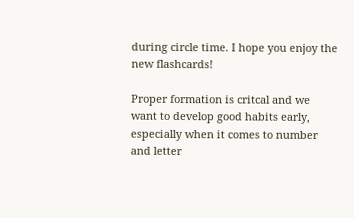during circle time. I hope you enjoy the new flashcards!

Proper formation is critcal and we want to develop good habits early, especially when it comes to number and letter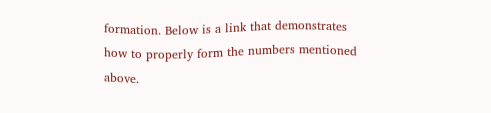formation. Below is a link that demonstrates how to properly form the numbers mentioned above.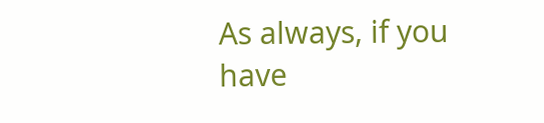As always, if you have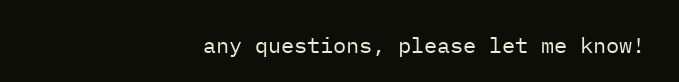any questions, please let me know!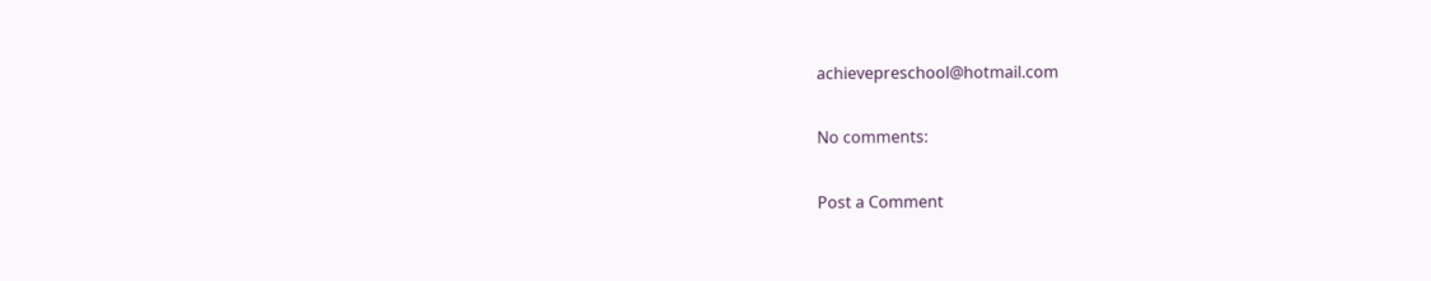achievepreschool@hotmail.com

No comments:

Post a Comment